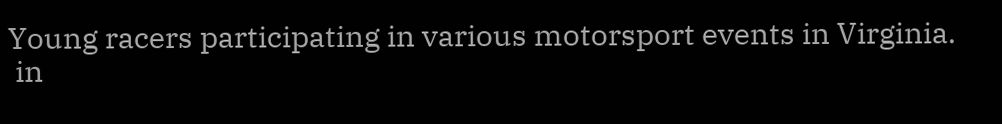Young racers participating in various motorsport events in Virginia.
 in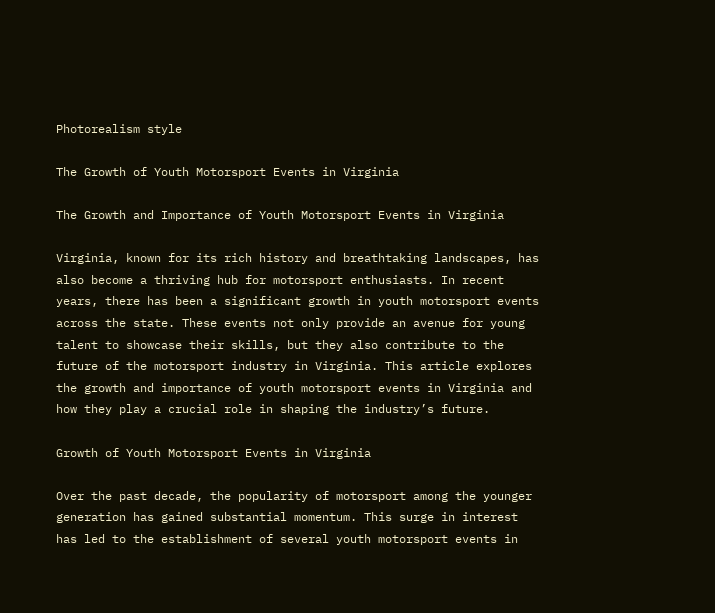Photorealism style

The Growth of Youth Motorsport Events in Virginia

The Growth and Importance of Youth Motorsport Events in Virginia

Virginia, known for its rich history and breathtaking landscapes, has also become a thriving hub for motorsport enthusiasts. In recent years, there has been a significant growth in youth motorsport events across the state. These events not only provide an avenue for young talent to showcase their skills, but they also contribute to the future of the motorsport industry in Virginia. This article explores the growth and importance of youth motorsport events in Virginia and how they play a crucial role in shaping the industry’s future.

Growth of Youth Motorsport Events in Virginia

Over the past decade, the popularity of motorsport among the younger generation has gained substantial momentum. This surge in interest has led to the establishment of several youth motorsport events in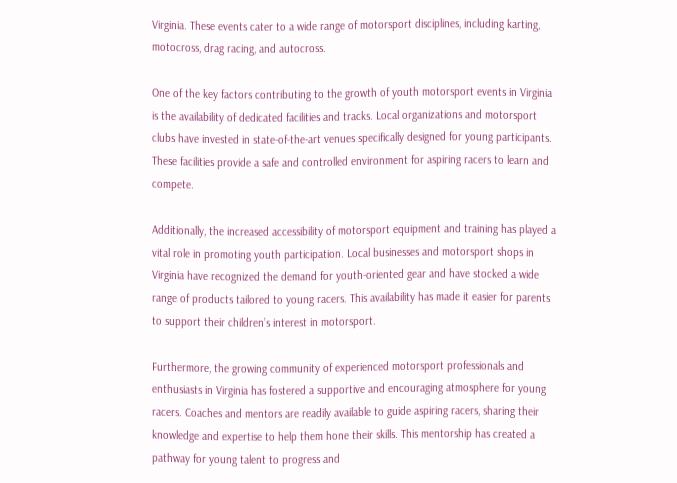Virginia. These events cater to a wide range of motorsport disciplines, including karting, motocross, drag racing, and autocross.

One of the key factors contributing to the growth of youth motorsport events in Virginia is the availability of dedicated facilities and tracks. Local organizations and motorsport clubs have invested in state-of-the-art venues specifically designed for young participants. These facilities provide a safe and controlled environment for aspiring racers to learn and compete.

Additionally, the increased accessibility of motorsport equipment and training has played a vital role in promoting youth participation. Local businesses and motorsport shops in Virginia have recognized the demand for youth-oriented gear and have stocked a wide range of products tailored to young racers. This availability has made it easier for parents to support their children’s interest in motorsport.

Furthermore, the growing community of experienced motorsport professionals and enthusiasts in Virginia has fostered a supportive and encouraging atmosphere for young racers. Coaches and mentors are readily available to guide aspiring racers, sharing their knowledge and expertise to help them hone their skills. This mentorship has created a pathway for young talent to progress and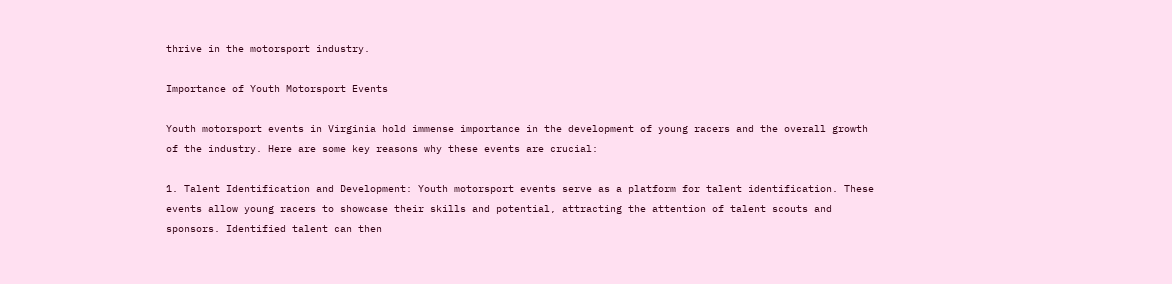thrive in the motorsport industry.

Importance of Youth Motorsport Events

Youth motorsport events in Virginia hold immense importance in the development of young racers and the overall growth of the industry. Here are some key reasons why these events are crucial:

1. Talent Identification and Development: Youth motorsport events serve as a platform for talent identification. These events allow young racers to showcase their skills and potential, attracting the attention of talent scouts and sponsors. Identified talent can then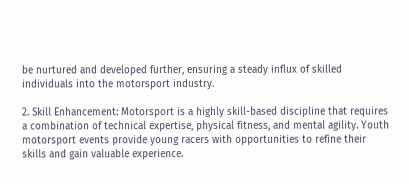be nurtured and developed further, ensuring a steady influx of skilled individuals into the motorsport industry.

2. Skill Enhancement: Motorsport is a highly skill-based discipline that requires a combination of technical expertise, physical fitness, and mental agility. Youth motorsport events provide young racers with opportunities to refine their skills and gain valuable experience.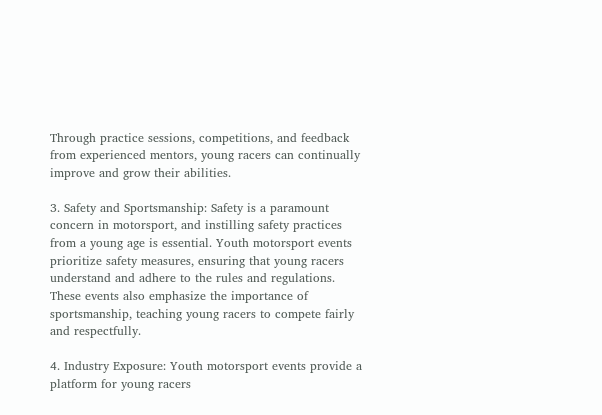Through practice sessions, competitions, and feedback from experienced mentors, young racers can continually improve and grow their abilities.

3. Safety and Sportsmanship: Safety is a paramount concern in motorsport, and instilling safety practices from a young age is essential. Youth motorsport events prioritize safety measures, ensuring that young racers understand and adhere to the rules and regulations. These events also emphasize the importance of sportsmanship, teaching young racers to compete fairly and respectfully.

4. Industry Exposure: Youth motorsport events provide a platform for young racers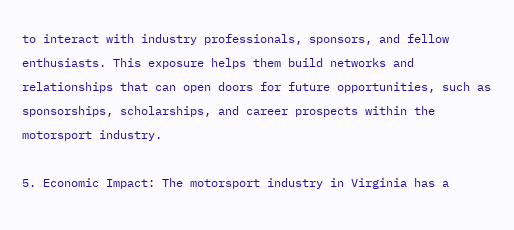to interact with industry professionals, sponsors, and fellow enthusiasts. This exposure helps them build networks and relationships that can open doors for future opportunities, such as sponsorships, scholarships, and career prospects within the motorsport industry.

5. Economic Impact: The motorsport industry in Virginia has a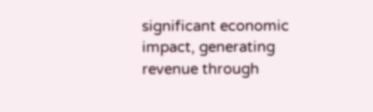significant economic impact, generating revenue through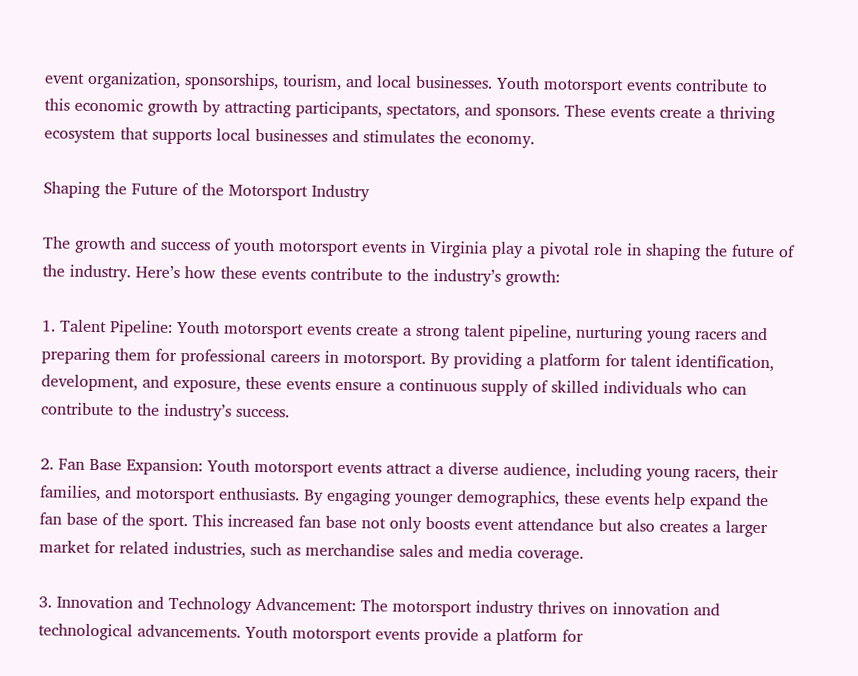event organization, sponsorships, tourism, and local businesses. Youth motorsport events contribute to this economic growth by attracting participants, spectators, and sponsors. These events create a thriving ecosystem that supports local businesses and stimulates the economy.

Shaping the Future of the Motorsport Industry

The growth and success of youth motorsport events in Virginia play a pivotal role in shaping the future of the industry. Here’s how these events contribute to the industry’s growth:

1. Talent Pipeline: Youth motorsport events create a strong talent pipeline, nurturing young racers and preparing them for professional careers in motorsport. By providing a platform for talent identification, development, and exposure, these events ensure a continuous supply of skilled individuals who can contribute to the industry’s success.

2. Fan Base Expansion: Youth motorsport events attract a diverse audience, including young racers, their families, and motorsport enthusiasts. By engaging younger demographics, these events help expand the fan base of the sport. This increased fan base not only boosts event attendance but also creates a larger market for related industries, such as merchandise sales and media coverage.

3. Innovation and Technology Advancement: The motorsport industry thrives on innovation and technological advancements. Youth motorsport events provide a platform for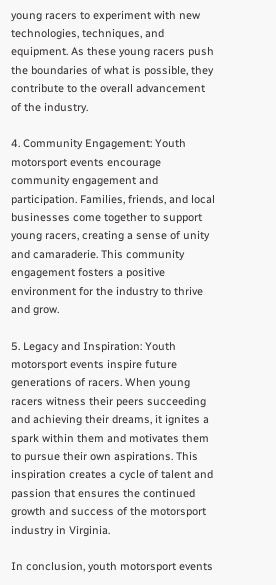young racers to experiment with new technologies, techniques, and equipment. As these young racers push the boundaries of what is possible, they contribute to the overall advancement of the industry.

4. Community Engagement: Youth motorsport events encourage community engagement and participation. Families, friends, and local businesses come together to support young racers, creating a sense of unity and camaraderie. This community engagement fosters a positive environment for the industry to thrive and grow.

5. Legacy and Inspiration: Youth motorsport events inspire future generations of racers. When young racers witness their peers succeeding and achieving their dreams, it ignites a spark within them and motivates them to pursue their own aspirations. This inspiration creates a cycle of talent and passion that ensures the continued growth and success of the motorsport industry in Virginia.

In conclusion, youth motorsport events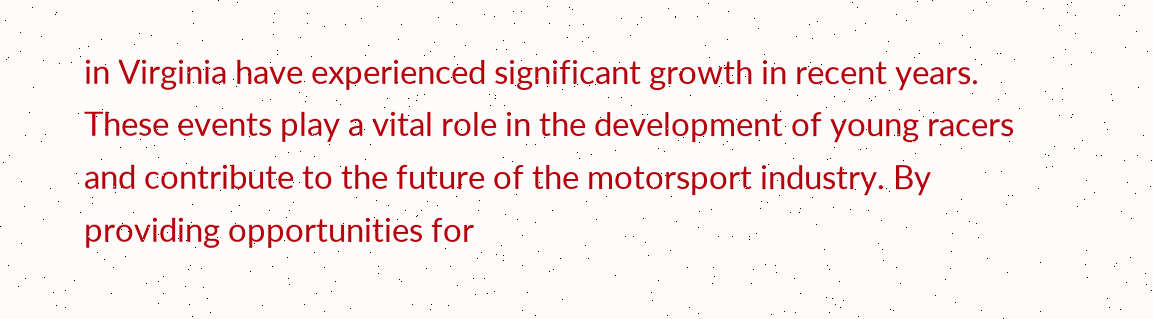in Virginia have experienced significant growth in recent years. These events play a vital role in the development of young racers and contribute to the future of the motorsport industry. By providing opportunities for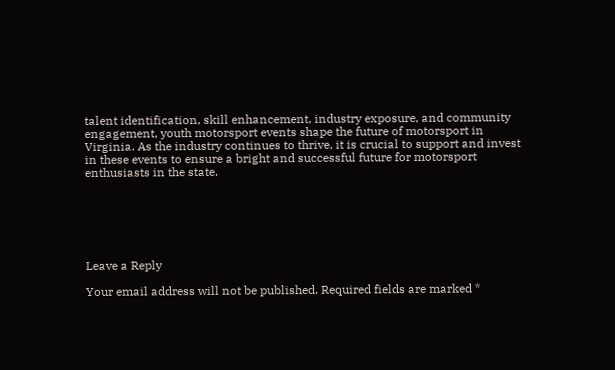talent identification, skill enhancement, industry exposure, and community engagement, youth motorsport events shape the future of motorsport in Virginia. As the industry continues to thrive, it is crucial to support and invest in these events to ensure a bright and successful future for motorsport enthusiasts in the state.






Leave a Reply

Your email address will not be published. Required fields are marked *